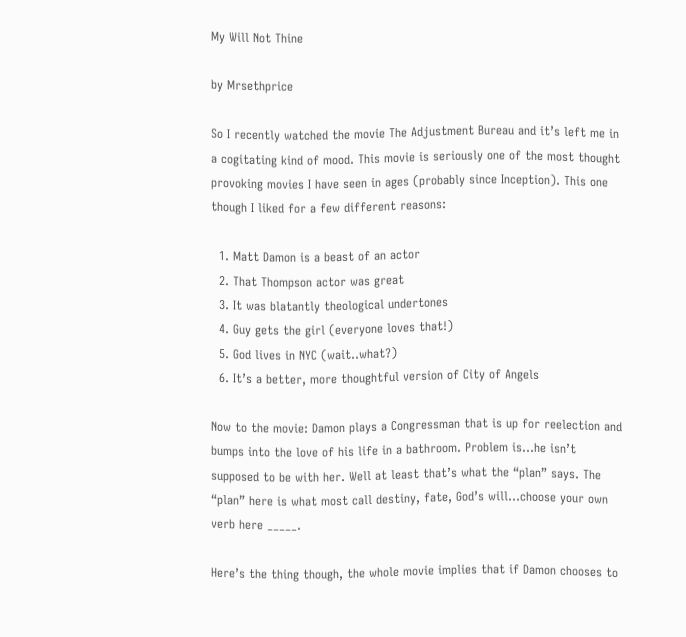My Will Not Thine

by Mrsethprice

So I recently watched the movie The Adjustment Bureau and it’s left me in a cogitating kind of mood. This movie is seriously one of the most thought provoking movies I have seen in ages (probably since Inception). This one though I liked for a few different reasons:

  1. Matt Damon is a beast of an actor
  2. That Thompson actor was great
  3. It was blatantly theological undertones
  4. Guy gets the girl (everyone loves that!)
  5. God lives in NYC (wait..what?)
  6. It’s a better, more thoughtful version of City of Angels

Now to the movie: Damon plays a Congressman that is up for reelection and bumps into the love of his life in a bathroom. Problem is…he isn’t supposed to be with her. Well at least that’s what the “plan” says. The “plan” here is what most call destiny, fate, God’s will…choose your own verb here _____.

Here’s the thing though, the whole movie implies that if Damon chooses to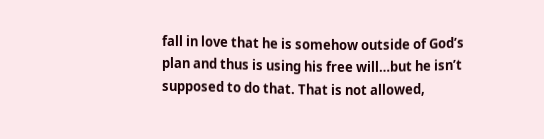fall in love that he is somehow outside of God’s plan and thus is using his free will…but he isn’t supposed to do that. That is not allowed,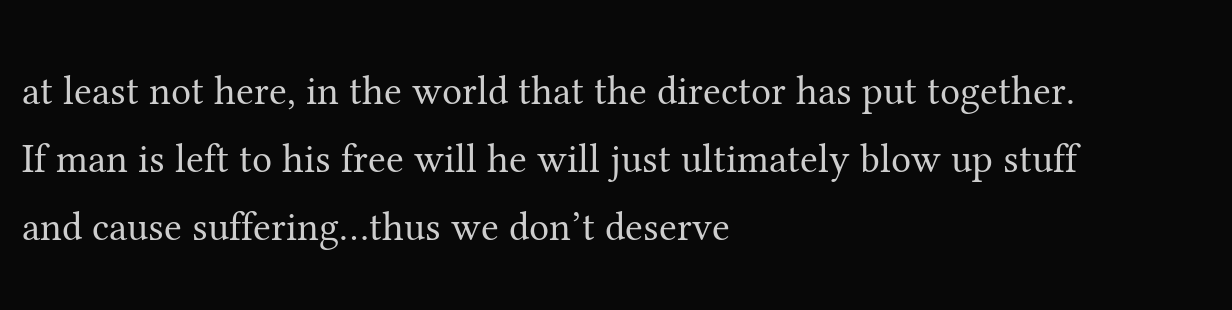at least not here, in the world that the director has put together. If man is left to his free will he will just ultimately blow up stuff and cause suffering…thus we don’t deserve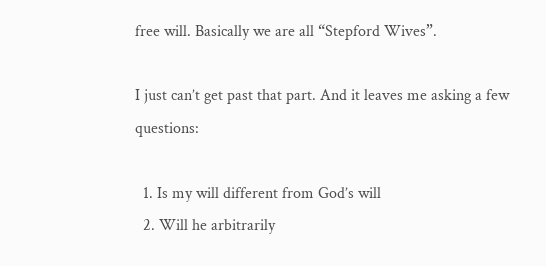free will. Basically we are all “Stepford Wives”.

I just can’t get past that part. And it leaves me asking a few questions:

  1. Is my will different from God’s will
  2. Will he arbitrarily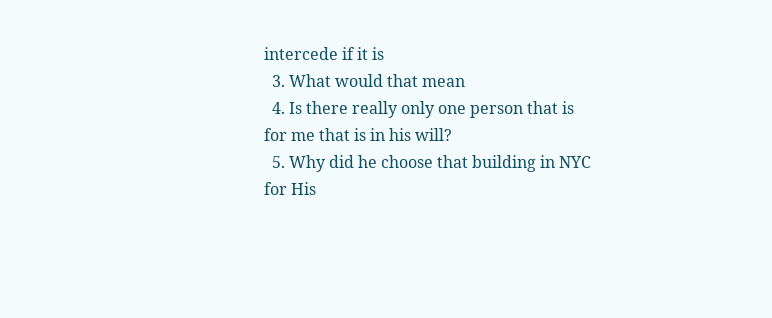intercede if it is
  3. What would that mean
  4. Is there really only one person that is for me that is in his will?
  5. Why did he choose that building in NYC for His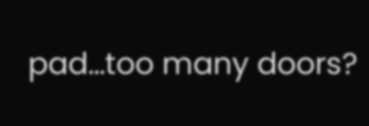pad…too many doors?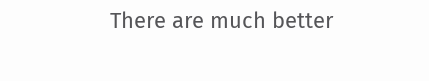There are much better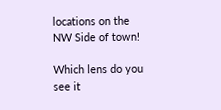locations on the NW Side of town!

Which lens do you see it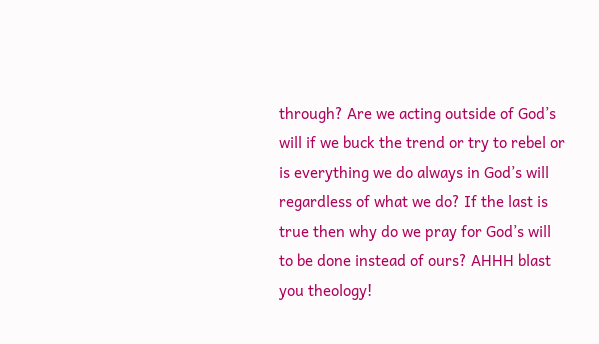through? Are we acting outside of God’s will if we buck the trend or try to rebel or is everything we do always in God’s will regardless of what we do? If the last is true then why do we pray for God’s will to be done instead of ours? AHHH blast you theology!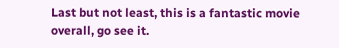Last but not least, this is a fantastic movie overall, go see it.